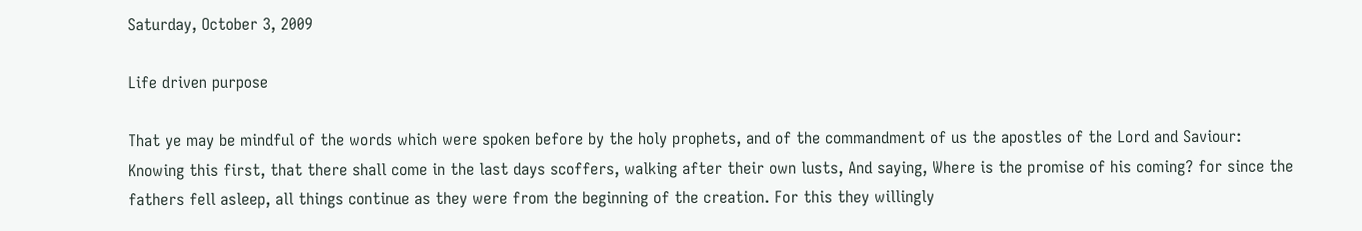Saturday, October 3, 2009

Life driven purpose

That ye may be mindful of the words which were spoken before by the holy prophets, and of the commandment of us the apostles of the Lord and Saviour: Knowing this first, that there shall come in the last days scoffers, walking after their own lusts, And saying, Where is the promise of his coming? for since the fathers fell asleep, all things continue as they were from the beginning of the creation. For this they willingly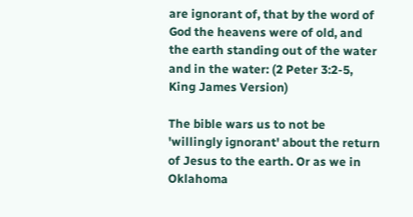are ignorant of, that by the word of God the heavens were of old, and the earth standing out of the water and in the water: (2 Peter 3:2-5, King James Version)

The bible wars us to not be 'willingly ignorant' about the return of Jesus to the earth. Or as we in Oklahoma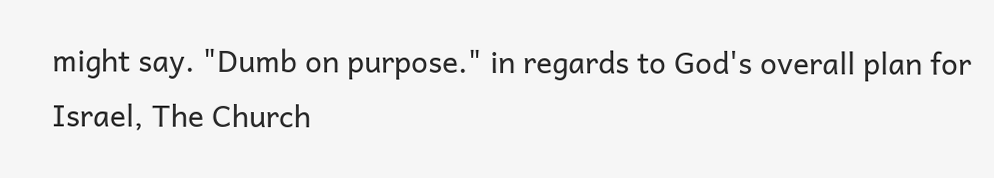might say. "Dumb on purpose." in regards to God's overall plan for Israel, The Church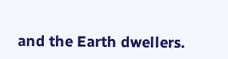and the Earth dwellers.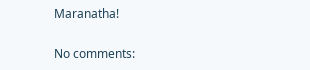Maranatha!

No comments: